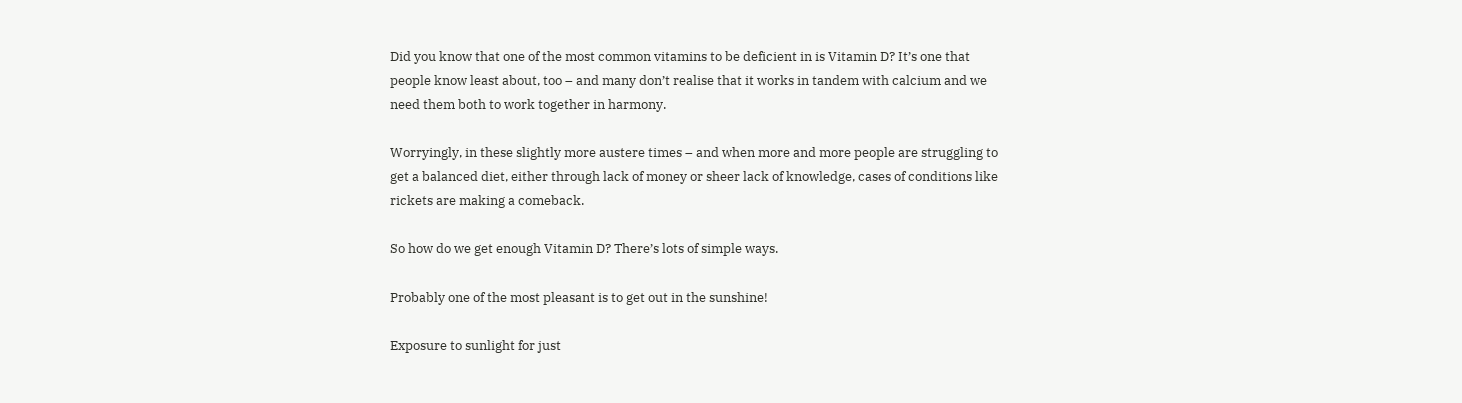Did you know that one of the most common vitamins to be deficient in is Vitamin D? It’s one that people know least about, too – and many don’t realise that it works in tandem with calcium and we need them both to work together in harmony.

Worryingly, in these slightly more austere times – and when more and more people are struggling to get a balanced diet, either through lack of money or sheer lack of knowledge, cases of conditions like rickets are making a comeback.

So how do we get enough Vitamin D? There’s lots of simple ways.

Probably one of the most pleasant is to get out in the sunshine!

Exposure to sunlight for just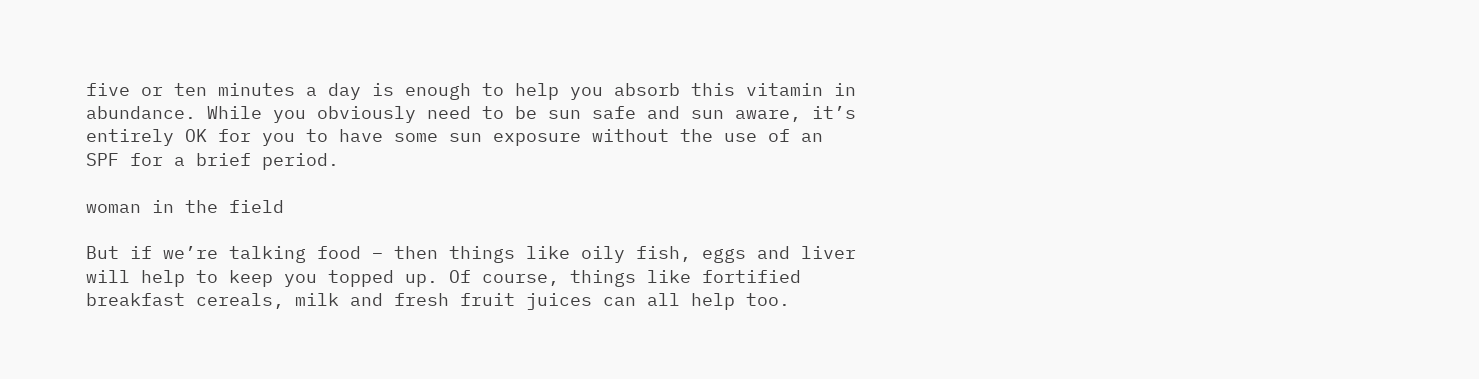five or ten minutes a day is enough to help you absorb this vitamin in abundance. While you obviously need to be sun safe and sun aware, it’s entirely OK for you to have some sun exposure without the use of an SPF for a brief period.

woman in the field

But if we’re talking food – then things like oily fish, eggs and liver will help to keep you topped up. Of course, things like fortified breakfast cereals, milk and fresh fruit juices can all help too.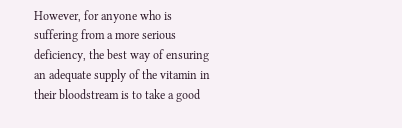However, for anyone who is suffering from a more serious deficiency, the best way of ensuring an adequate supply of the vitamin in their bloodstream is to take a good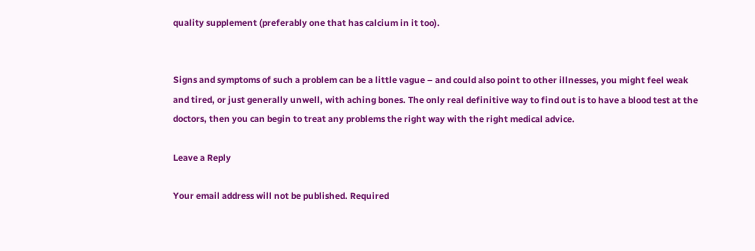quality supplement (preferably one that has calcium in it too).


Signs and symptoms of such a problem can be a little vague – and could also point to other illnesses, you might feel weak and tired, or just generally unwell, with aching bones. The only real definitive way to find out is to have a blood test at the doctors, then you can begin to treat any problems the right way with the right medical advice.

Leave a Reply

Your email address will not be published. Required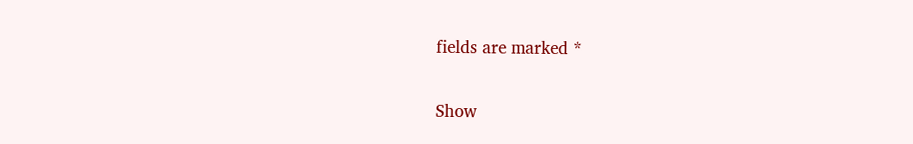fields are marked *

Show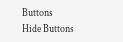Buttons
Hide Buttons